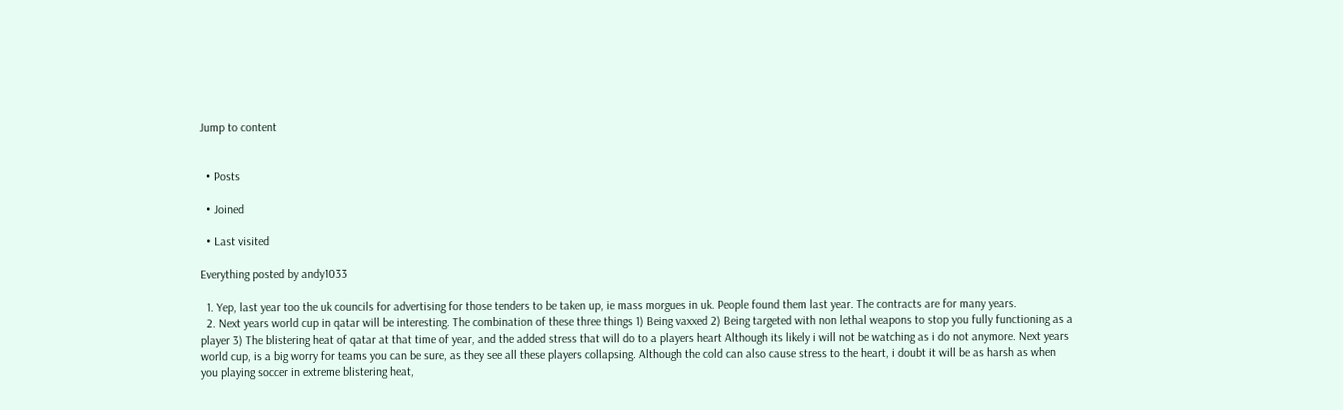Jump to content


  • Posts

  • Joined

  • Last visited

Everything posted by andy1033

  1. Yep, last year too the uk councils for advertising for those tenders to be taken up, ie mass morgues in uk. People found them last year. The contracts are for many years.
  2. Next years world cup in qatar will be interesting. The combination of these three things 1) Being vaxxed 2) Being targeted with non lethal weapons to stop you fully functioning as a player 3) The blistering heat of qatar at that time of year, and the added stress that will do to a players heart Although its likely i will not be watching as i do not anymore. Next years world cup, is a big worry for teams you can be sure, as they see all these players collapsing. Although the cold can also cause stress to the heart, i doubt it will be as harsh as when you playing soccer in extreme blistering heat,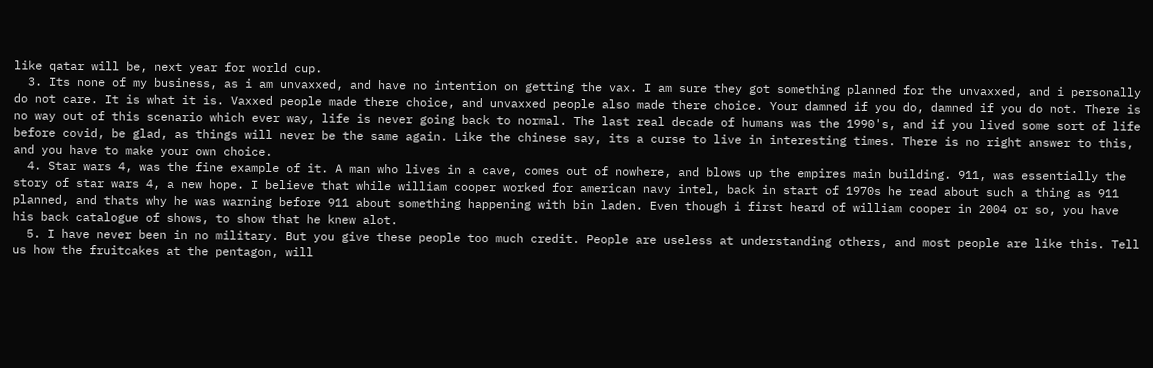like qatar will be, next year for world cup.
  3. Its none of my business, as i am unvaxxed, and have no intention on getting the vax. I am sure they got something planned for the unvaxxed, and i personally do not care. It is what it is. Vaxxed people made there choice, and unvaxxed people also made there choice. Your damned if you do, damned if you do not. There is no way out of this scenario which ever way, life is never going back to normal. The last real decade of humans was the 1990's, and if you lived some sort of life before covid, be glad, as things will never be the same again. Like the chinese say, its a curse to live in interesting times. There is no right answer to this, and you have to make your own choice.
  4. Star wars 4, was the fine example of it. A man who lives in a cave, comes out of nowhere, and blows up the empires main building. 911, was essentially the story of star wars 4, a new hope. I believe that while william cooper worked for american navy intel, back in start of 1970s he read about such a thing as 911 planned, and thats why he was warning before 911 about something happening with bin laden. Even though i first heard of william cooper in 2004 or so, you have his back catalogue of shows, to show that he knew alot.
  5. I have never been in no military. But you give these people too much credit. People are useless at understanding others, and most people are like this. Tell us how the fruitcakes at the pentagon, will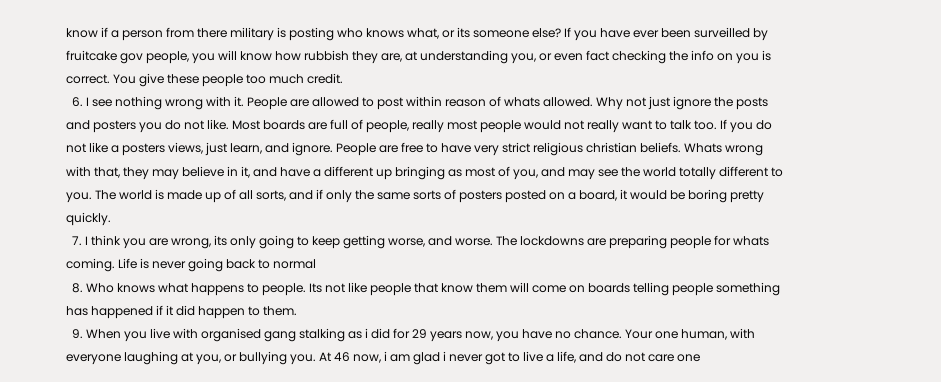know if a person from there military is posting who knows what, or its someone else? If you have ever been surveilled by fruitcake gov people, you will know how rubbish they are, at understanding you, or even fact checking the info on you is correct. You give these people too much credit.
  6. I see nothing wrong with it. People are allowed to post within reason of whats allowed. Why not just ignore the posts and posters you do not like. Most boards are full of people, really most people would not really want to talk too. If you do not like a posters views, just learn, and ignore. People are free to have very strict religious christian beliefs. Whats wrong with that, they may believe in it, and have a different up bringing as most of you, and may see the world totally different to you. The world is made up of all sorts, and if only the same sorts of posters posted on a board, it would be boring pretty quickly.
  7. I think you are wrong, its only going to keep getting worse, and worse. The lockdowns are preparing people for whats coming. Life is never going back to normal
  8. Who knows what happens to people. Its not like people that know them will come on boards telling people something has happened if it did happen to them.
  9. When you live with organised gang stalking as i did for 29 years now, you have no chance. Your one human, with everyone laughing at you, or bullying you. At 46 now, i am glad i never got to live a life, and do not care one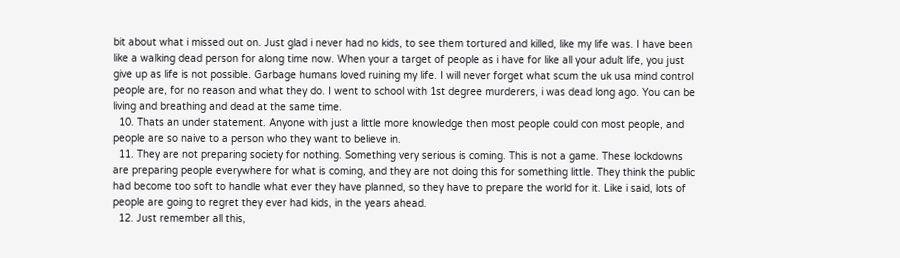bit about what i missed out on. Just glad i never had no kids, to see them tortured and killed, like my life was. I have been like a walking dead person for along time now. When your a target of people as i have for like all your adult life, you just give up as life is not possible. Garbage humans loved ruining my life. I will never forget what scum the uk usa mind control people are, for no reason and what they do. I went to school with 1st degree murderers, i was dead long ago. You can be living and breathing and dead at the same time.
  10. Thats an under statement. Anyone with just a little more knowledge then most people could con most people, and people are so naive to a person who they want to believe in.
  11. They are not preparing society for nothing. Something very serious is coming. This is not a game. These lockdowns are preparing people everywhere for what is coming, and they are not doing this for something little. They think the public had become too soft to handle what ever they have planned, so they have to prepare the world for it. Like i said, lots of people are going to regret they ever had kids, in the years ahead.
  12. Just remember all this,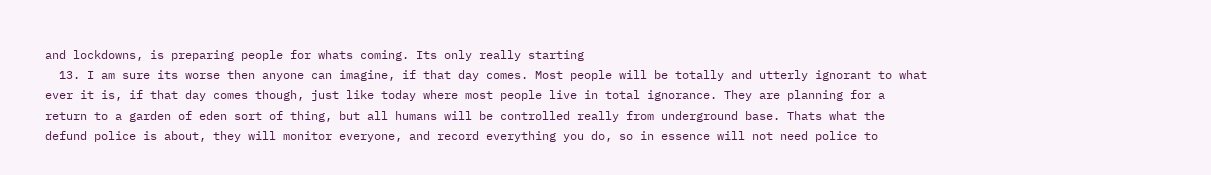and lockdowns, is preparing people for whats coming. Its only really starting
  13. I am sure its worse then anyone can imagine, if that day comes. Most people will be totally and utterly ignorant to what ever it is, if that day comes though, just like today where most people live in total ignorance. They are planning for a return to a garden of eden sort of thing, but all humans will be controlled really from underground base. Thats what the defund police is about, they will monitor everyone, and record everything you do, so in essence will not need police to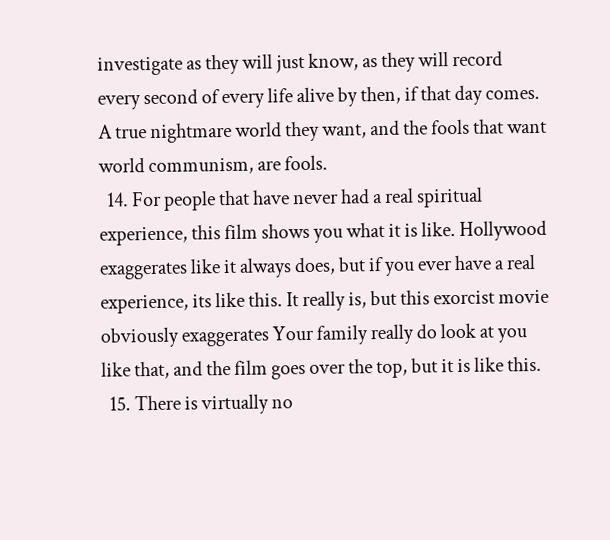investigate as they will just know, as they will record every second of every life alive by then, if that day comes. A true nightmare world they want, and the fools that want world communism, are fools.
  14. For people that have never had a real spiritual experience, this film shows you what it is like. Hollywood exaggerates like it always does, but if you ever have a real experience, its like this. It really is, but this exorcist movie obviously exaggerates Your family really do look at you like that, and the film goes over the top, but it is like this.
  15. There is virtually no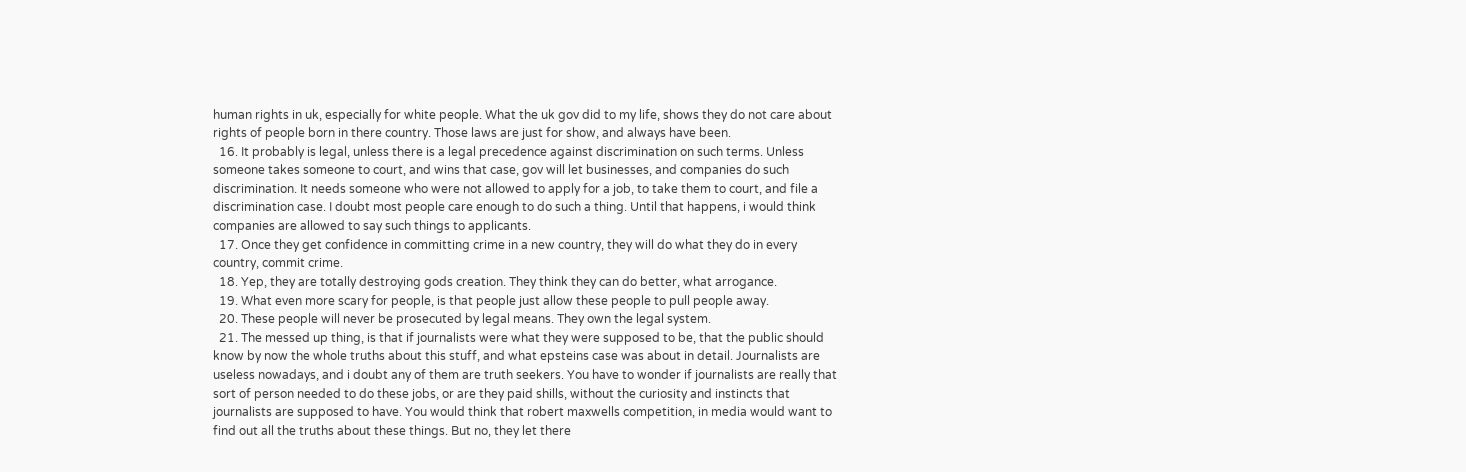human rights in uk, especially for white people. What the uk gov did to my life, shows they do not care about rights of people born in there country. Those laws are just for show, and always have been.
  16. It probably is legal, unless there is a legal precedence against discrimination on such terms. Unless someone takes someone to court, and wins that case, gov will let businesses, and companies do such discrimination. It needs someone who were not allowed to apply for a job, to take them to court, and file a discrimination case. I doubt most people care enough to do such a thing. Until that happens, i would think companies are allowed to say such things to applicants.
  17. Once they get confidence in committing crime in a new country, they will do what they do in every country, commit crime.
  18. Yep, they are totally destroying gods creation. They think they can do better, what arrogance.
  19. What even more scary for people, is that people just allow these people to pull people away.
  20. These people will never be prosecuted by legal means. They own the legal system.
  21. The messed up thing, is that if journalists were what they were supposed to be, that the public should know by now the whole truths about this stuff, and what epsteins case was about in detail. Journalists are useless nowadays, and i doubt any of them are truth seekers. You have to wonder if journalists are really that sort of person needed to do these jobs, or are they paid shills, without the curiosity and instincts that journalists are supposed to have. You would think that robert maxwells competition, in media would want to find out all the truths about these things. But no, they let there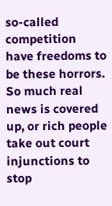so-called competition have freedoms to be these horrors. So much real news is covered up, or rich people take out court injunctions to stop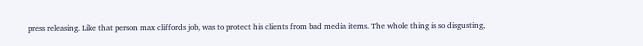press releasing. Like that person max cliffords job, was to protect his clients from bad media items. The whole thing is so disgusting,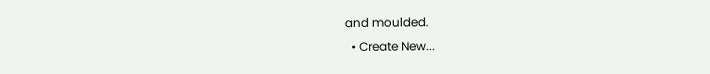and moulded.
  • Create New...